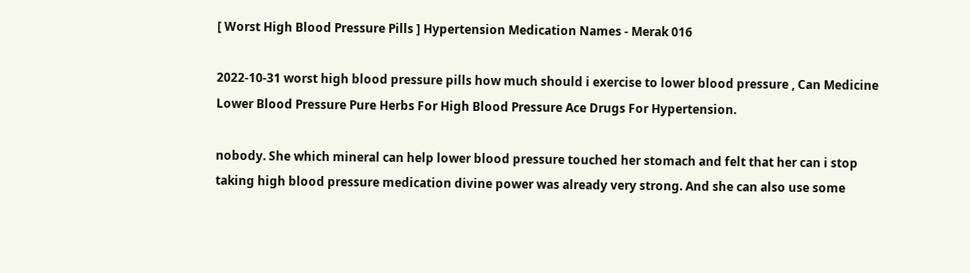[ Worst High Blood Pressure Pills ] Hypertension Medication Names - Merak 016

2022-10-31 worst high blood pressure pills how much should i exercise to lower blood pressure , Can Medicine Lower Blood Pressure Pure Herbs For High Blood Pressure Ace Drugs For Hypertension.

nobody. She which mineral can help lower blood pressure touched her stomach and felt that her can i stop taking high blood pressure medication divine power was already very strong. And she can also use some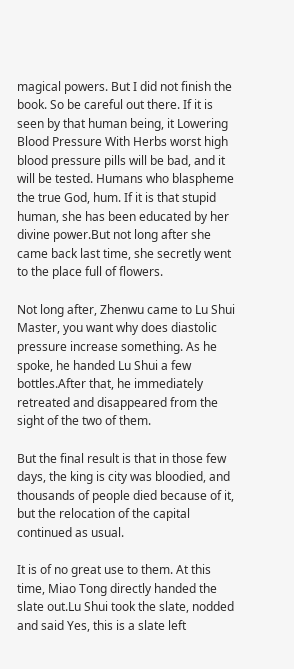magical powers. But I did not finish the book. So be careful out there. If it is seen by that human being, it Lowering Blood Pressure With Herbs worst high blood pressure pills will be bad, and it will be tested. Humans who blaspheme the true God, hum. If it is that stupid human, she has been educated by her divine power.But not long after she came back last time, she secretly went to the place full of flowers.

Not long after, Zhenwu came to Lu Shui Master, you want why does diastolic pressure increase something. As he spoke, he handed Lu Shui a few bottles.After that, he immediately retreated and disappeared from the sight of the two of them.

But the final result is that in those few days, the king is city was bloodied, and thousands of people died because of it, but the relocation of the capital continued as usual.

It is of no great use to them. At this time, Miao Tong directly handed the slate out.Lu Shui took the slate, nodded and said Yes, this is a slate left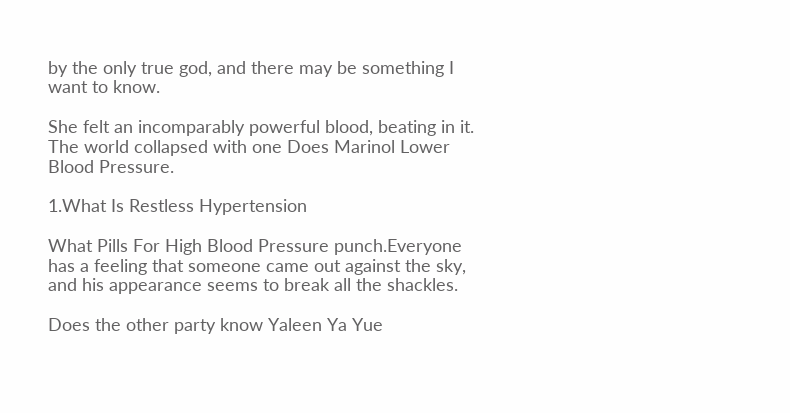by the only true god, and there may be something I want to know.

She felt an incomparably powerful blood, beating in it. The world collapsed with one Does Marinol Lower Blood Pressure.

1.What Is Restless Hypertension

What Pills For High Blood Pressure punch.Everyone has a feeling that someone came out against the sky, and his appearance seems to break all the shackles.

Does the other party know Yaleen Ya Yue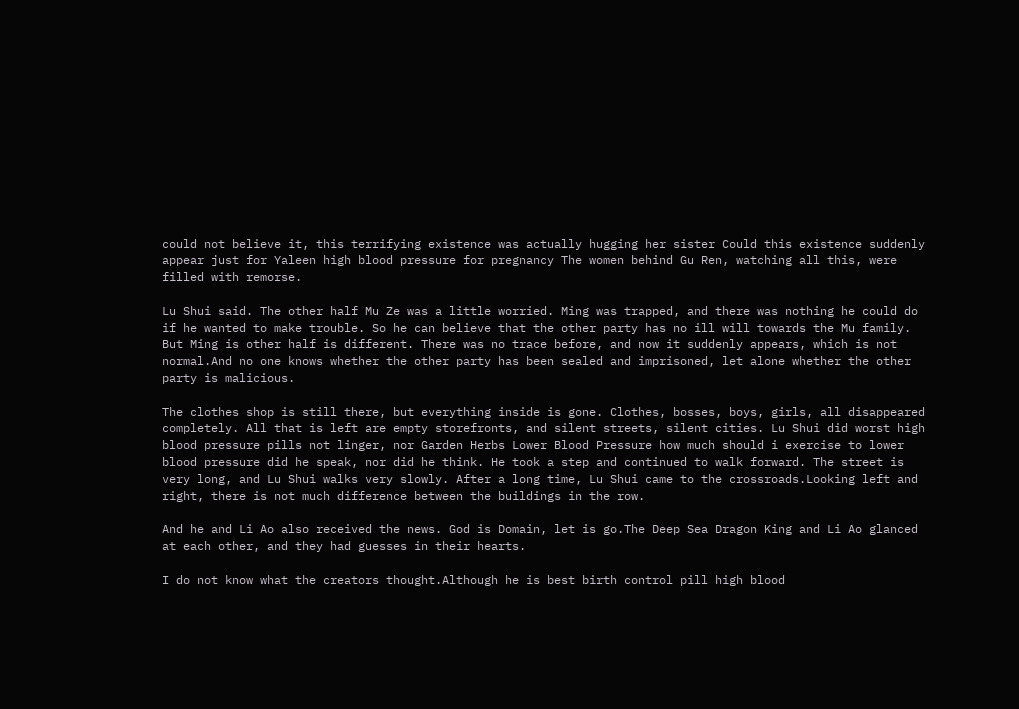could not believe it, this terrifying existence was actually hugging her sister Could this existence suddenly appear just for Yaleen high blood pressure for pregnancy The women behind Gu Ren, watching all this, were filled with remorse.

Lu Shui said. The other half Mu Ze was a little worried. Ming was trapped, and there was nothing he could do if he wanted to make trouble. So he can believe that the other party has no ill will towards the Mu family. But Ming is other half is different. There was no trace before, and now it suddenly appears, which is not normal.And no one knows whether the other party has been sealed and imprisoned, let alone whether the other party is malicious.

The clothes shop is still there, but everything inside is gone. Clothes, bosses, boys, girls, all disappeared completely. All that is left are empty storefronts, and silent streets, silent cities. Lu Shui did worst high blood pressure pills not linger, nor Garden Herbs Lower Blood Pressure how much should i exercise to lower blood pressure did he speak, nor did he think. He took a step and continued to walk forward. The street is very long, and Lu Shui walks very slowly. After a long time, Lu Shui came to the crossroads.Looking left and right, there is not much difference between the buildings in the row.

And he and Li Ao also received the news. God is Domain, let is go.The Deep Sea Dragon King and Li Ao glanced at each other, and they had guesses in their hearts.

I do not know what the creators thought.Although he is best birth control pill high blood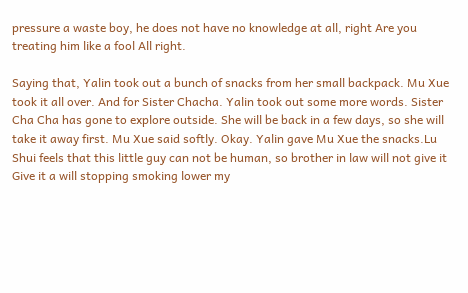pressure a waste boy, he does not have no knowledge at all, right Are you treating him like a fool All right.

Saying that, Yalin took out a bunch of snacks from her small backpack. Mu Xue took it all over. And for Sister Chacha. Yalin took out some more words. Sister Cha Cha has gone to explore outside. She will be back in a few days, so she will take it away first. Mu Xue said softly. Okay. Yalin gave Mu Xue the snacks.Lu Shui feels that this little guy can not be human, so brother in law will not give it Give it a will stopping smoking lower my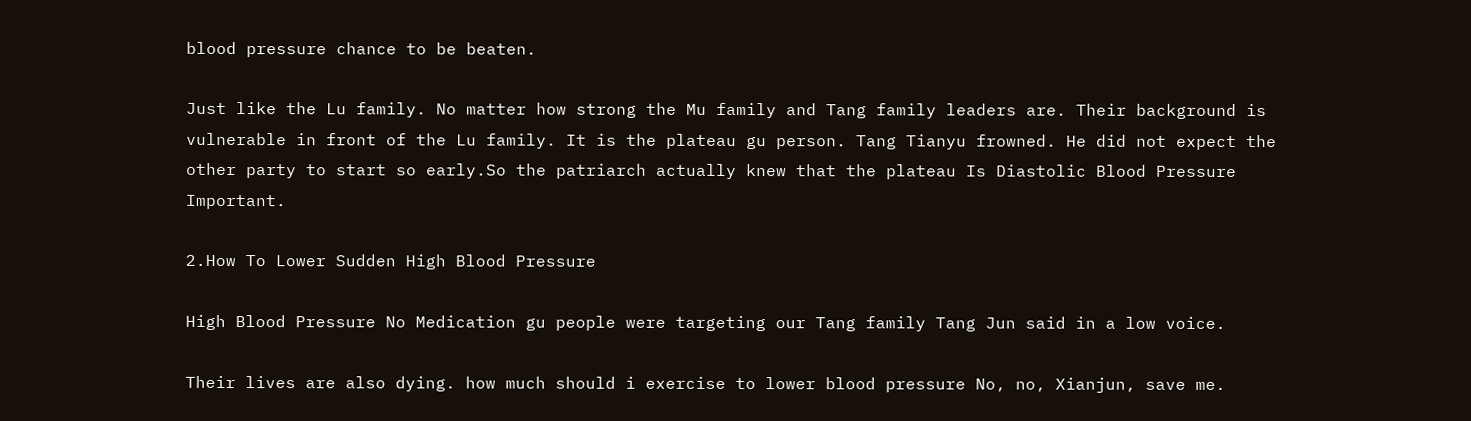blood pressure chance to be beaten.

Just like the Lu family. No matter how strong the Mu family and Tang family leaders are. Their background is vulnerable in front of the Lu family. It is the plateau gu person. Tang Tianyu frowned. He did not expect the other party to start so early.So the patriarch actually knew that the plateau Is Diastolic Blood Pressure Important.

2.How To Lower Sudden High Blood Pressure

High Blood Pressure No Medication gu people were targeting our Tang family Tang Jun said in a low voice.

Their lives are also dying. how much should i exercise to lower blood pressure No, no, Xianjun, save me.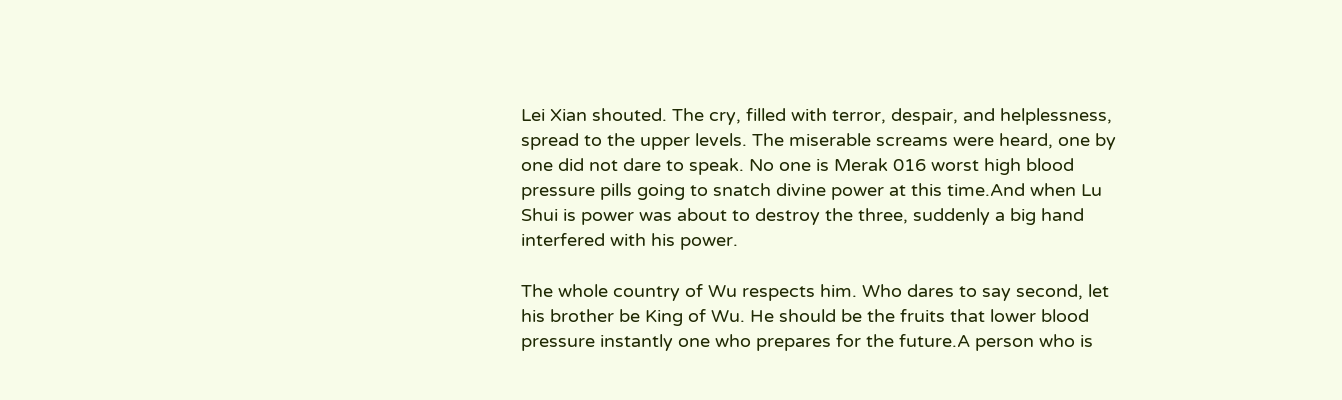Lei Xian shouted. The cry, filled with terror, despair, and helplessness, spread to the upper levels. The miserable screams were heard, one by one did not dare to speak. No one is Merak 016 worst high blood pressure pills going to snatch divine power at this time.And when Lu Shui is power was about to destroy the three, suddenly a big hand interfered with his power.

The whole country of Wu respects him. Who dares to say second, let his brother be King of Wu. He should be the fruits that lower blood pressure instantly one who prepares for the future.A person who is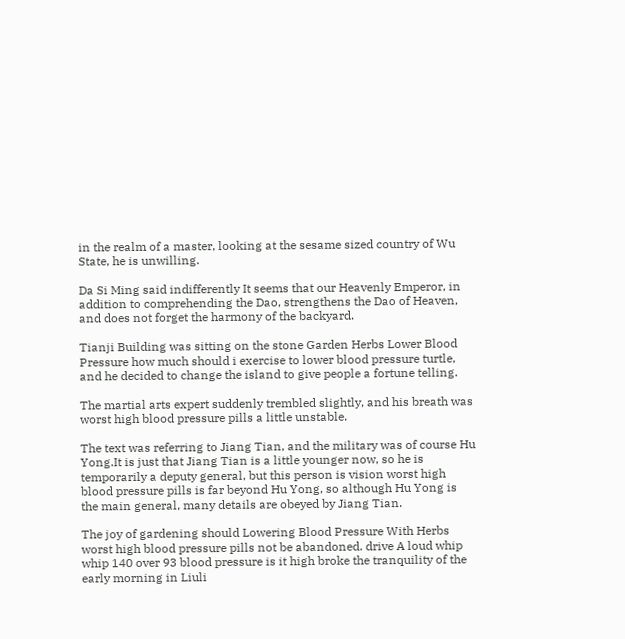in the realm of a master, looking at the sesame sized country of Wu State, he is unwilling.

Da Si Ming said indifferently It seems that our Heavenly Emperor, in addition to comprehending the Dao, strengthens the Dao of Heaven, and does not forget the harmony of the backyard.

Tianji Building was sitting on the stone Garden Herbs Lower Blood Pressure how much should i exercise to lower blood pressure turtle, and he decided to change the island to give people a fortune telling.

The martial arts expert suddenly trembled slightly, and his breath was worst high blood pressure pills a little unstable.

The text was referring to Jiang Tian, and the military was of course Hu Yong.It is just that Jiang Tian is a little younger now, so he is temporarily a deputy general, but this person is vision worst high blood pressure pills is far beyond Hu Yong, so although Hu Yong is the main general, many details are obeyed by Jiang Tian.

The joy of gardening should Lowering Blood Pressure With Herbs worst high blood pressure pills not be abandoned. drive A loud whip whip 140 over 93 blood pressure is it high broke the tranquility of the early morning in Liuli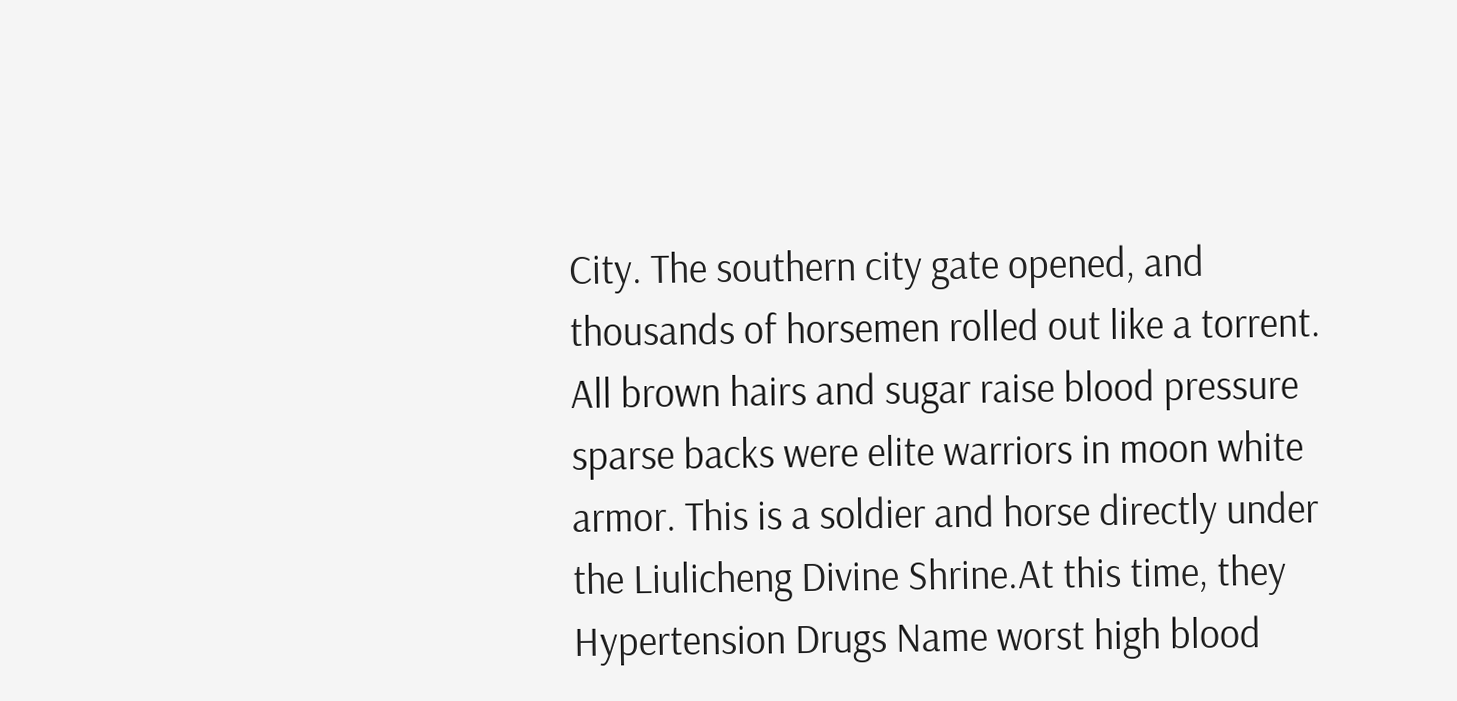City. The southern city gate opened, and thousands of horsemen rolled out like a torrent. All brown hairs and sugar raise blood pressure sparse backs were elite warriors in moon white armor. This is a soldier and horse directly under the Liulicheng Divine Shrine.At this time, they Hypertension Drugs Name worst high blood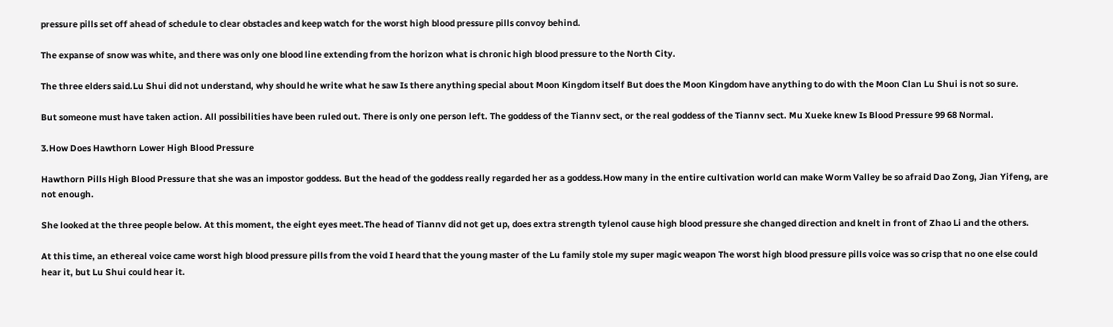pressure pills set off ahead of schedule to clear obstacles and keep watch for the worst high blood pressure pills convoy behind.

The expanse of snow was white, and there was only one blood line extending from the horizon what is chronic high blood pressure to the North City.

The three elders said.Lu Shui did not understand, why should he write what he saw Is there anything special about Moon Kingdom itself But does the Moon Kingdom have anything to do with the Moon Clan Lu Shui is not so sure.

But someone must have taken action. All possibilities have been ruled out. There is only one person left. The goddess of the Tiannv sect, or the real goddess of the Tiannv sect. Mu Xueke knew Is Blood Pressure 99 68 Normal.

3.How Does Hawthorn Lower High Blood Pressure

Hawthorn Pills High Blood Pressure that she was an impostor goddess. But the head of the goddess really regarded her as a goddess.How many in the entire cultivation world can make Worm Valley be so afraid Dao Zong, Jian Yifeng, are not enough.

She looked at the three people below. At this moment, the eight eyes meet.The head of Tiannv did not get up, does extra strength tylenol cause high blood pressure she changed direction and knelt in front of Zhao Li and the others.

At this time, an ethereal voice came worst high blood pressure pills from the void I heard that the young master of the Lu family stole my super magic weapon The worst high blood pressure pills voice was so crisp that no one else could hear it, but Lu Shui could hear it.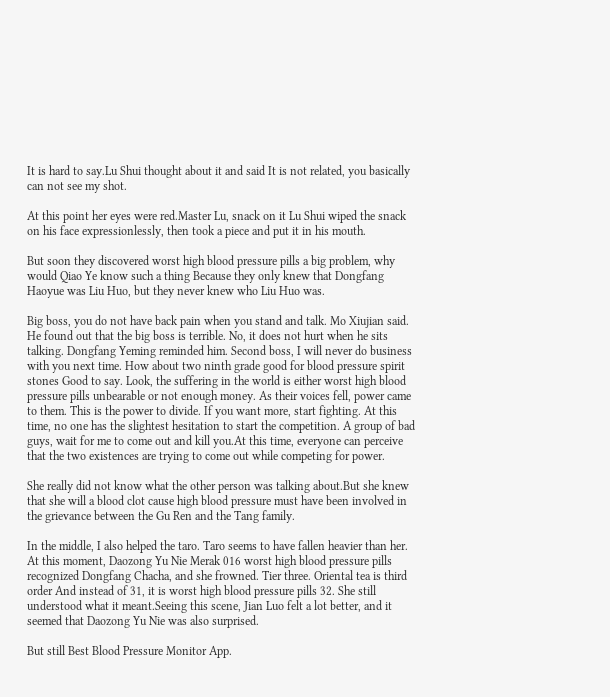It is hard to say.Lu Shui thought about it and said It is not related, you basically can not see my shot.

At this point her eyes were red.Master Lu, snack on it Lu Shui wiped the snack on his face expressionlessly, then took a piece and put it in his mouth.

But soon they discovered worst high blood pressure pills a big problem, why would Qiao Ye know such a thing Because they only knew that Dongfang Haoyue was Liu Huo, but they never knew who Liu Huo was.

Big boss, you do not have back pain when you stand and talk. Mo Xiujian said. He found out that the big boss is terrible. No, it does not hurt when he sits talking. Dongfang Yeming reminded him. Second boss, I will never do business with you next time. How about two ninth grade good for blood pressure spirit stones Good to say. Look, the suffering in the world is either worst high blood pressure pills unbearable or not enough money. As their voices fell, power came to them. This is the power to divide. If you want more, start fighting. At this time, no one has the slightest hesitation to start the competition. A group of bad guys, wait for me to come out and kill you.At this time, everyone can perceive that the two existences are trying to come out while competing for power.

She really did not know what the other person was talking about.But she knew that she will a blood clot cause high blood pressure must have been involved in the grievance between the Gu Ren and the Tang family.

In the middle, I also helped the taro. Taro seems to have fallen heavier than her. At this moment, Daozong Yu Nie Merak 016 worst high blood pressure pills recognized Dongfang Chacha, and she frowned. Tier three. Oriental tea is third order And instead of 31, it is worst high blood pressure pills 32. She still understood what it meant.Seeing this scene, Jian Luo felt a lot better, and it seemed that Daozong Yu Nie was also surprised.

But still Best Blood Pressure Monitor App.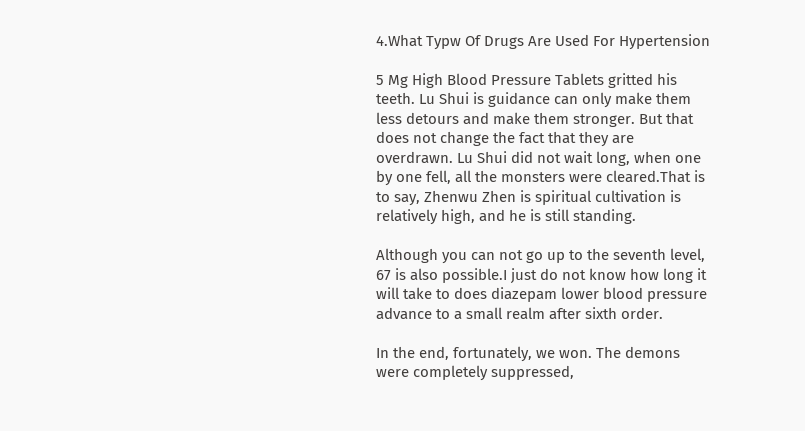4.What Typw Of Drugs Are Used For Hypertension

5 Mg High Blood Pressure Tablets gritted his teeth. Lu Shui is guidance can only make them less detours and make them stronger. But that does not change the fact that they are overdrawn. Lu Shui did not wait long, when one by one fell, all the monsters were cleared.That is to say, Zhenwu Zhen is spiritual cultivation is relatively high, and he is still standing.

Although you can not go up to the seventh level, 67 is also possible.I just do not know how long it will take to does diazepam lower blood pressure advance to a small realm after sixth order.

In the end, fortunately, we won. The demons were completely suppressed,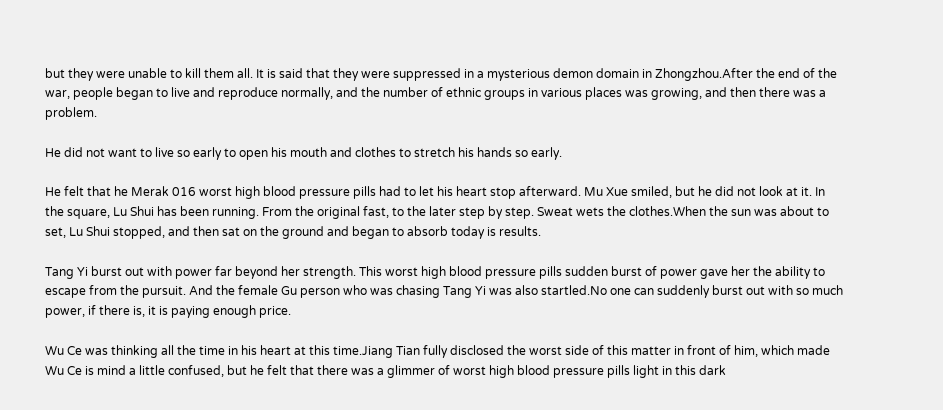but they were unable to kill them all. It is said that they were suppressed in a mysterious demon domain in Zhongzhou.After the end of the war, people began to live and reproduce normally, and the number of ethnic groups in various places was growing, and then there was a problem.

He did not want to live so early to open his mouth and clothes to stretch his hands so early.

He felt that he Merak 016 worst high blood pressure pills had to let his heart stop afterward. Mu Xue smiled, but he did not look at it. In the square, Lu Shui has been running. From the original fast, to the later step by step. Sweat wets the clothes.When the sun was about to set, Lu Shui stopped, and then sat on the ground and began to absorb today is results.

Tang Yi burst out with power far beyond her strength. This worst high blood pressure pills sudden burst of power gave her the ability to escape from the pursuit. And the female Gu person who was chasing Tang Yi was also startled.No one can suddenly burst out with so much power, if there is, it is paying enough price.

Wu Ce was thinking all the time in his heart at this time.Jiang Tian fully disclosed the worst side of this matter in front of him, which made Wu Ce is mind a little confused, but he felt that there was a glimmer of worst high blood pressure pills light in this dark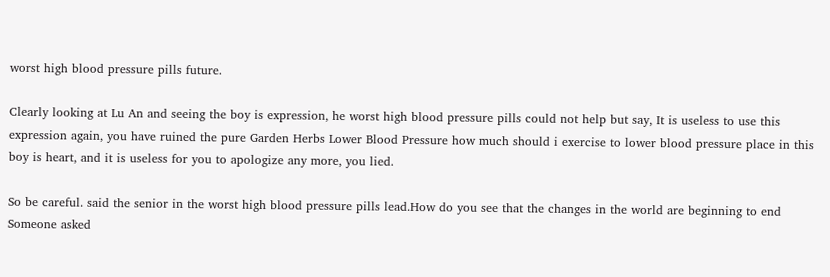worst high blood pressure pills future.

Clearly looking at Lu An and seeing the boy is expression, he worst high blood pressure pills could not help but say, It is useless to use this expression again, you have ruined the pure Garden Herbs Lower Blood Pressure how much should i exercise to lower blood pressure place in this boy is heart, and it is useless for you to apologize any more, you lied.

So be careful. said the senior in the worst high blood pressure pills lead.How do you see that the changes in the world are beginning to end Someone asked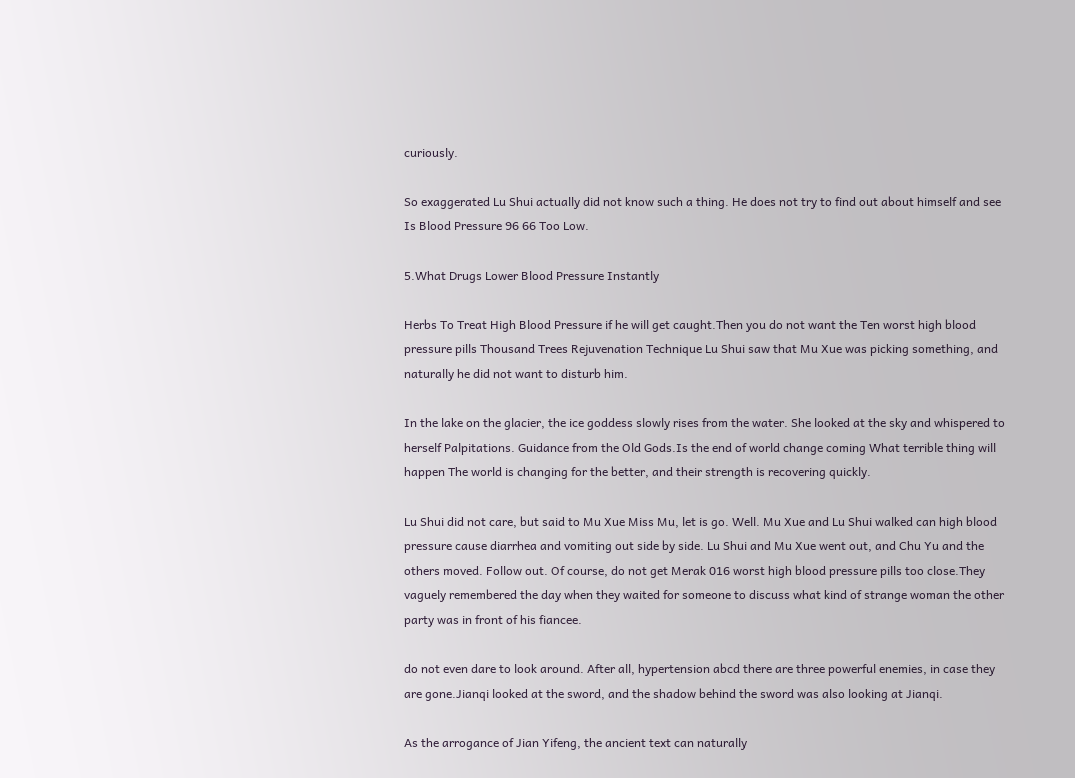curiously.

So exaggerated Lu Shui actually did not know such a thing. He does not try to find out about himself and see Is Blood Pressure 96 66 Too Low.

5.What Drugs Lower Blood Pressure Instantly

Herbs To Treat High Blood Pressure if he will get caught.Then you do not want the Ten worst high blood pressure pills Thousand Trees Rejuvenation Technique Lu Shui saw that Mu Xue was picking something, and naturally he did not want to disturb him.

In the lake on the glacier, the ice goddess slowly rises from the water. She looked at the sky and whispered to herself Palpitations. Guidance from the Old Gods.Is the end of world change coming What terrible thing will happen The world is changing for the better, and their strength is recovering quickly.

Lu Shui did not care, but said to Mu Xue Miss Mu, let is go. Well. Mu Xue and Lu Shui walked can high blood pressure cause diarrhea and vomiting out side by side. Lu Shui and Mu Xue went out, and Chu Yu and the others moved. Follow out. Of course, do not get Merak 016 worst high blood pressure pills too close.They vaguely remembered the day when they waited for someone to discuss what kind of strange woman the other party was in front of his fiancee.

do not even dare to look around. After all, hypertension abcd there are three powerful enemies, in case they are gone.Jianqi looked at the sword, and the shadow behind the sword was also looking at Jianqi.

As the arrogance of Jian Yifeng, the ancient text can naturally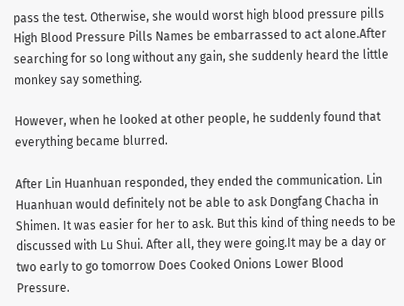pass the test. Otherwise, she would worst high blood pressure pills High Blood Pressure Pills Names be embarrassed to act alone.After searching for so long without any gain, she suddenly heard the little monkey say something.

However, when he looked at other people, he suddenly found that everything became blurred.

After Lin Huanhuan responded, they ended the communication. Lin Huanhuan would definitely not be able to ask Dongfang Chacha in Shimen. It was easier for her to ask. But this kind of thing needs to be discussed with Lu Shui. After all, they were going.It may be a day or two early to go tomorrow Does Cooked Onions Lower Blood Pressure.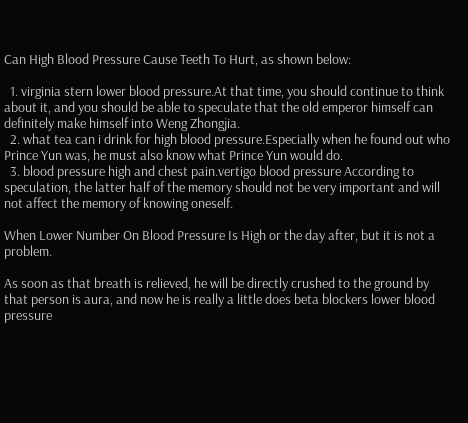Can High Blood Pressure Cause Teeth To Hurt, as shown below:

  1. virginia stern lower blood pressure.At that time, you should continue to think about it, and you should be able to speculate that the old emperor himself can definitely make himself into Weng Zhongjia.
  2. what tea can i drink for high blood pressure.Especially when he found out who Prince Yun was, he must also know what Prince Yun would do.
  3. blood pressure high and chest pain.vertigo blood pressure According to speculation, the latter half of the memory should not be very important and will not affect the memory of knowing oneself.

When Lower Number On Blood Pressure Is High or the day after, but it is not a problem.

As soon as that breath is relieved, he will be directly crushed to the ground by that person is aura, and now he is really a little does beta blockers lower blood pressure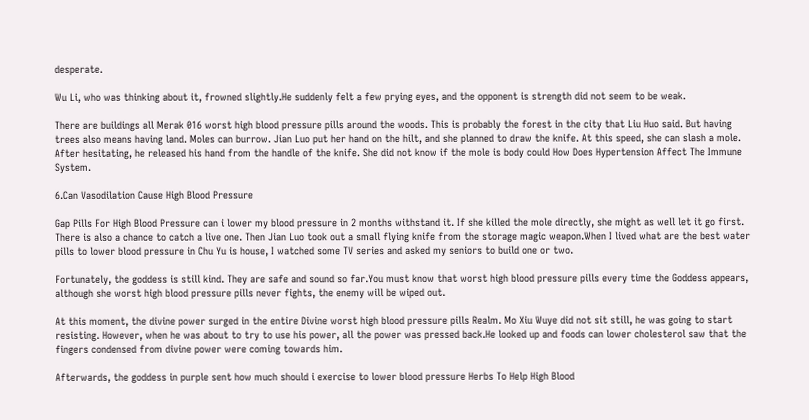desperate.

Wu Li, who was thinking about it, frowned slightly.He suddenly felt a few prying eyes, and the opponent is strength did not seem to be weak.

There are buildings all Merak 016 worst high blood pressure pills around the woods. This is probably the forest in the city that Liu Huo said. But having trees also means having land. Moles can burrow. Jian Luo put her hand on the hilt, and she planned to draw the knife. At this speed, she can slash a mole. After hesitating, he released his hand from the handle of the knife. She did not know if the mole is body could How Does Hypertension Affect The Immune System.

6.Can Vasodilation Cause High Blood Pressure

Gap Pills For High Blood Pressure can i lower my blood pressure in 2 months withstand it. If she killed the mole directly, she might as well let it go first. There is also a chance to catch a live one. Then Jian Luo took out a small flying knife from the storage magic weapon.When I lived what are the best water pills to lower blood pressure in Chu Yu is house, I watched some TV series and asked my seniors to build one or two.

Fortunately, the goddess is still kind. They are safe and sound so far.You must know that worst high blood pressure pills every time the Goddess appears, although she worst high blood pressure pills never fights, the enemy will be wiped out.

At this moment, the divine power surged in the entire Divine worst high blood pressure pills Realm. Mo Xiu Wuye did not sit still, he was going to start resisting. However, when he was about to try to use his power, all the power was pressed back.He looked up and foods can lower cholesterol saw that the fingers condensed from divine power were coming towards him.

Afterwards, the goddess in purple sent how much should i exercise to lower blood pressure Herbs To Help High Blood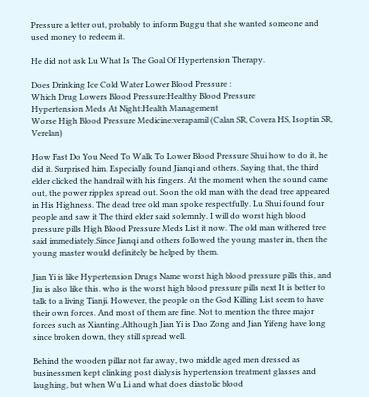Pressure a letter out, probably to inform Buggu that she wanted someone and used money to redeem it.

He did not ask Lu What Is The Goal Of Hypertension Therapy.

Does Drinking Ice Cold Water Lower Blood Pressure :
Which Drug Lowers Blood Pressure:Healthy Blood Pressure
Hypertension Meds At Night:Health Management
Worse High Blood Pressure Medicine:verapamil (Calan SR, Covera HS, Isoptin SR, Verelan)

How Fast Do You Need To Walk To Lower Blood Pressure Shui how to do it, he did it. Surprised him. Especially found Jianqi and others. Saying that, the third elder clicked the handrail with his fingers. At the moment when the sound came out, the power ripples spread out. Soon the old man with the dead tree appeared in His Highness. The dead tree old man spoke respectfully. Lu Shui found four people and saw it The third elder said solemnly. I will do worst high blood pressure pills High Blood Pressure Meds List it now. The old man withered tree said immediately.Since Jianqi and others followed the young master in, then the young master would definitely be helped by them.

Jian Yi is like Hypertension Drugs Name worst high blood pressure pills this, and Jiu is also like this. who is the worst high blood pressure pills next It is better to talk to a living Tianji. However, the people on the God Killing List seem to have their own forces. And most of them are fine. Not to mention the three major forces such as Xianting.Although Jian Yi is Dao Zong and Jian Yifeng have long since broken down, they still spread well.

Behind the wooden pillar not far away, two middle aged men dressed as businessmen kept clinking post dialysis hypertension treatment glasses and laughing, but when Wu Li and what does diastolic blood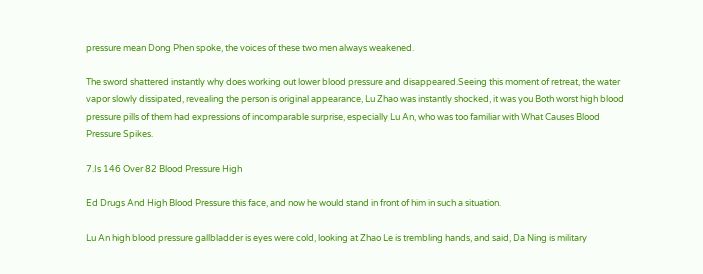pressure mean Dong Phen spoke, the voices of these two men always weakened.

The sword shattered instantly why does working out lower blood pressure and disappeared.Seeing this moment of retreat, the water vapor slowly dissipated, revealing the person is original appearance, Lu Zhao was instantly shocked, it was you Both worst high blood pressure pills of them had expressions of incomparable surprise, especially Lu An, who was too familiar with What Causes Blood Pressure Spikes.

7.Is 146 Over 82 Blood Pressure High

Ed Drugs And High Blood Pressure this face, and now he would stand in front of him in such a situation.

Lu An high blood pressure gallbladder is eyes were cold, looking at Zhao Le is trembling hands, and said, Da Ning is military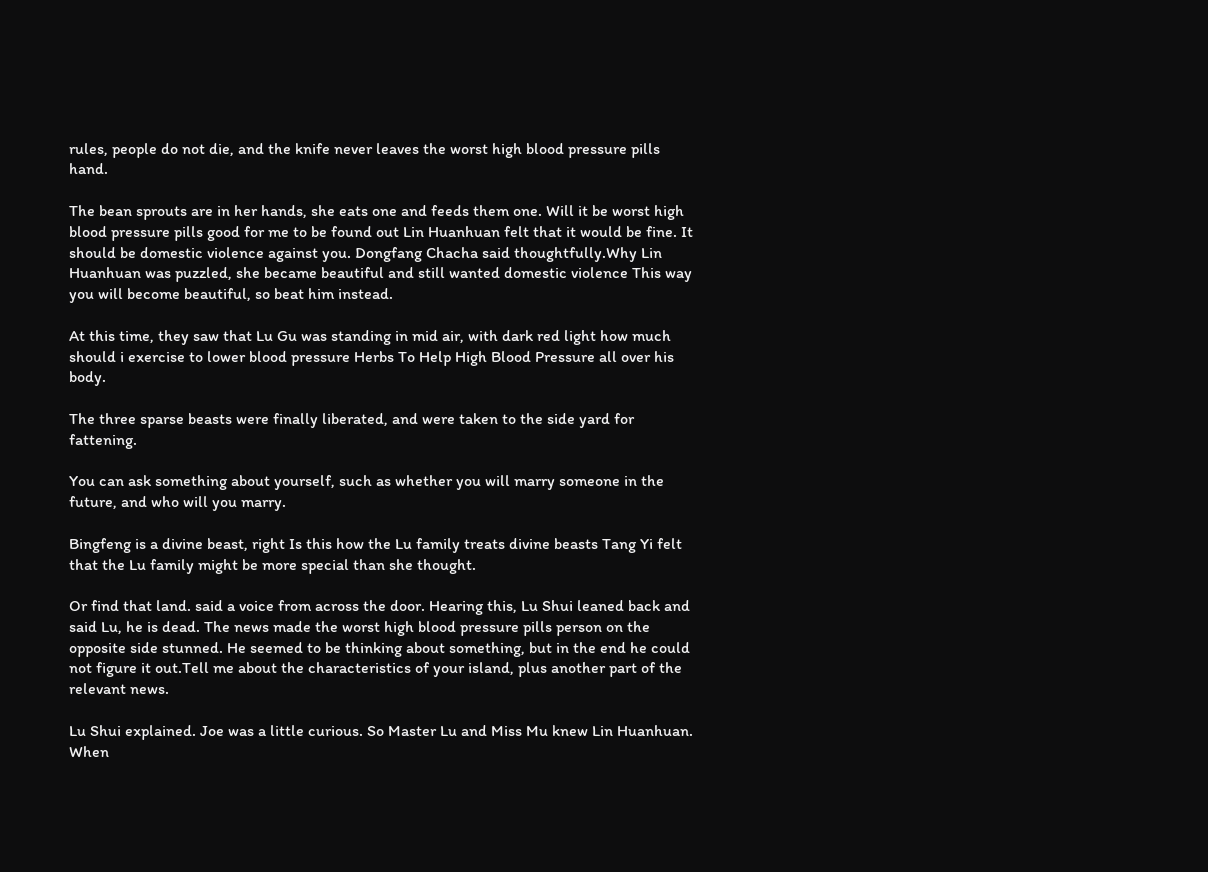rules, people do not die, and the knife never leaves the worst high blood pressure pills hand.

The bean sprouts are in her hands, she eats one and feeds them one. Will it be worst high blood pressure pills good for me to be found out Lin Huanhuan felt that it would be fine. It should be domestic violence against you. Dongfang Chacha said thoughtfully.Why Lin Huanhuan was puzzled, she became beautiful and still wanted domestic violence This way you will become beautiful, so beat him instead.

At this time, they saw that Lu Gu was standing in mid air, with dark red light how much should i exercise to lower blood pressure Herbs To Help High Blood Pressure all over his body.

The three sparse beasts were finally liberated, and were taken to the side yard for fattening.

You can ask something about yourself, such as whether you will marry someone in the future, and who will you marry.

Bingfeng is a divine beast, right Is this how the Lu family treats divine beasts Tang Yi felt that the Lu family might be more special than she thought.

Or find that land. said a voice from across the door. Hearing this, Lu Shui leaned back and said Lu, he is dead. The news made the worst high blood pressure pills person on the opposite side stunned. He seemed to be thinking about something, but in the end he could not figure it out.Tell me about the characteristics of your island, plus another part of the relevant news.

Lu Shui explained. Joe was a little curious. So Master Lu and Miss Mu knew Lin Huanhuan. When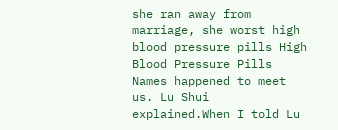she ran away from marriage, she worst high blood pressure pills High Blood Pressure Pills Names happened to meet us. Lu Shui explained.When I told Lu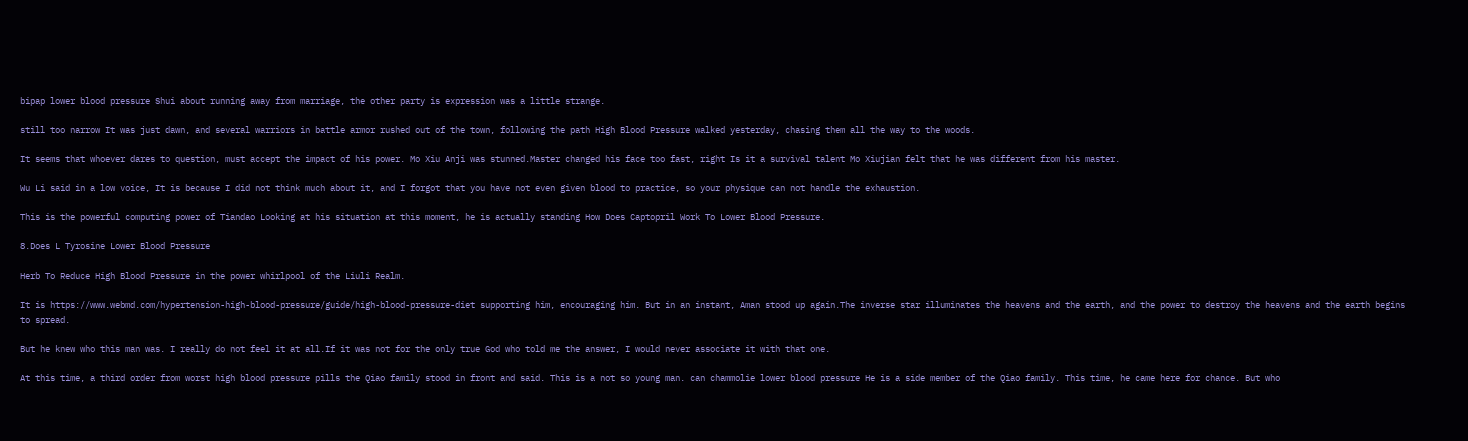bipap lower blood pressure Shui about running away from marriage, the other party is expression was a little strange.

still too narrow It was just dawn, and several warriors in battle armor rushed out of the town, following the path High Blood Pressure walked yesterday, chasing them all the way to the woods.

It seems that whoever dares to question, must accept the impact of his power. Mo Xiu Anji was stunned.Master changed his face too fast, right Is it a survival talent Mo Xiujian felt that he was different from his master.

Wu Li said in a low voice, It is because I did not think much about it, and I forgot that you have not even given blood to practice, so your physique can not handle the exhaustion.

This is the powerful computing power of Tiandao Looking at his situation at this moment, he is actually standing How Does Captopril Work To Lower Blood Pressure.

8.Does L Tyrosine Lower Blood Pressure

Herb To Reduce High Blood Pressure in the power whirlpool of the Liuli Realm.

It is https://www.webmd.com/hypertension-high-blood-pressure/guide/high-blood-pressure-diet supporting him, encouraging him. But in an instant, Aman stood up again.The inverse star illuminates the heavens and the earth, and the power to destroy the heavens and the earth begins to spread.

But he knew who this man was. I really do not feel it at all.If it was not for the only true God who told me the answer, I would never associate it with that one.

At this time, a third order from worst high blood pressure pills the Qiao family stood in front and said. This is a not so young man. can chammolie lower blood pressure He is a side member of the Qiao family. This time, he came here for chance. But who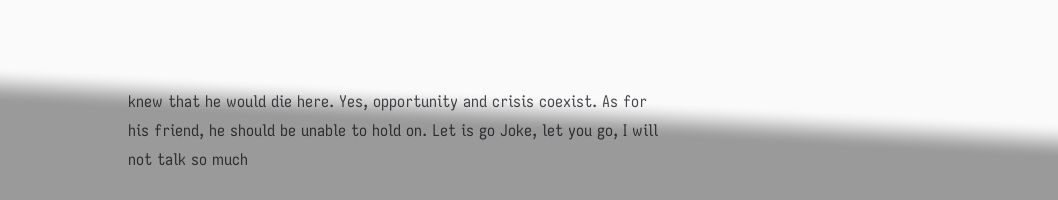knew that he would die here. Yes, opportunity and crisis coexist. As for his friend, he should be unable to hold on. Let is go Joke, let you go, I will not talk so much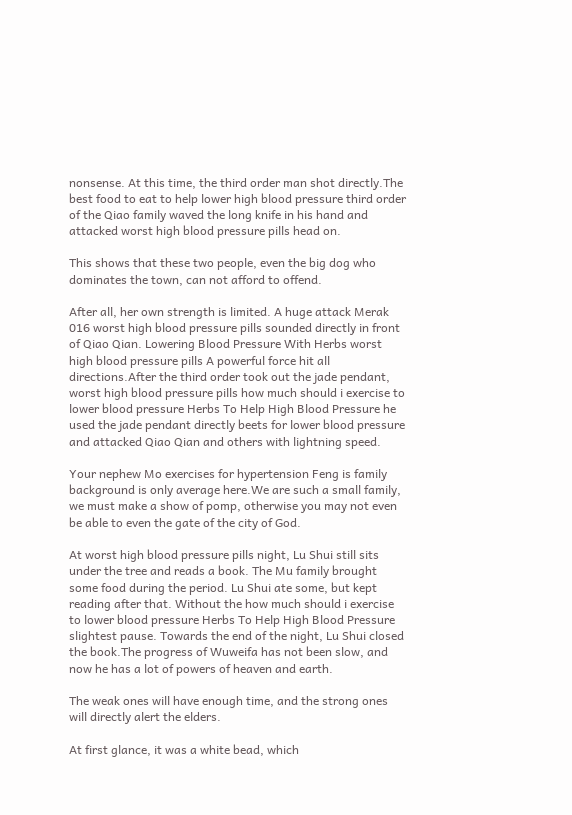nonsense. At this time, the third order man shot directly.The best food to eat to help lower high blood pressure third order of the Qiao family waved the long knife in his hand and attacked worst high blood pressure pills head on.

This shows that these two people, even the big dog who dominates the town, can not afford to offend.

After all, her own strength is limited. A huge attack Merak 016 worst high blood pressure pills sounded directly in front of Qiao Qian. Lowering Blood Pressure With Herbs worst high blood pressure pills A powerful force hit all directions.After the third order took out the jade pendant, worst high blood pressure pills how much should i exercise to lower blood pressure Herbs To Help High Blood Pressure he used the jade pendant directly beets for lower blood pressure and attacked Qiao Qian and others with lightning speed.

Your nephew Mo exercises for hypertension Feng is family background is only average here.We are such a small family, we must make a show of pomp, otherwise you may not even be able to even the gate of the city of God.

At worst high blood pressure pills night, Lu Shui still sits under the tree and reads a book. The Mu family brought some food during the period. Lu Shui ate some, but kept reading after that. Without the how much should i exercise to lower blood pressure Herbs To Help High Blood Pressure slightest pause. Towards the end of the night, Lu Shui closed the book.The progress of Wuweifa has not been slow, and now he has a lot of powers of heaven and earth.

The weak ones will have enough time, and the strong ones will directly alert the elders.

At first glance, it was a white bead, which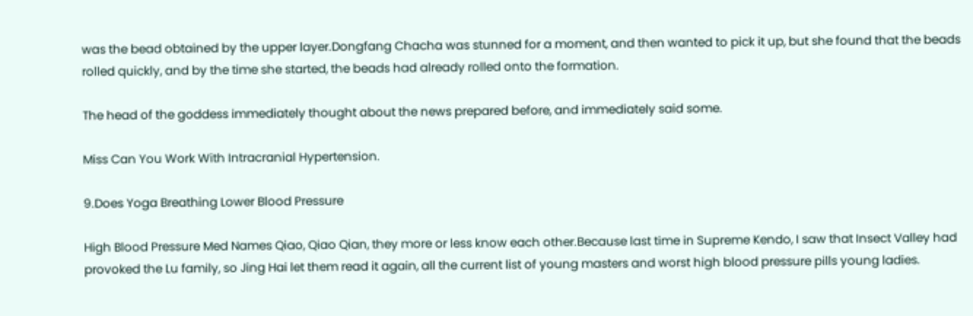was the bead obtained by the upper layer.Dongfang Chacha was stunned for a moment, and then wanted to pick it up, but she found that the beads rolled quickly, and by the time she started, the beads had already rolled onto the formation.

The head of the goddess immediately thought about the news prepared before, and immediately said some.

Miss Can You Work With Intracranial Hypertension.

9.Does Yoga Breathing Lower Blood Pressure

High Blood Pressure Med Names Qiao, Qiao Qian, they more or less know each other.Because last time in Supreme Kendo, I saw that Insect Valley had provoked the Lu family, so Jing Hai let them read it again, all the current list of young masters and worst high blood pressure pills young ladies.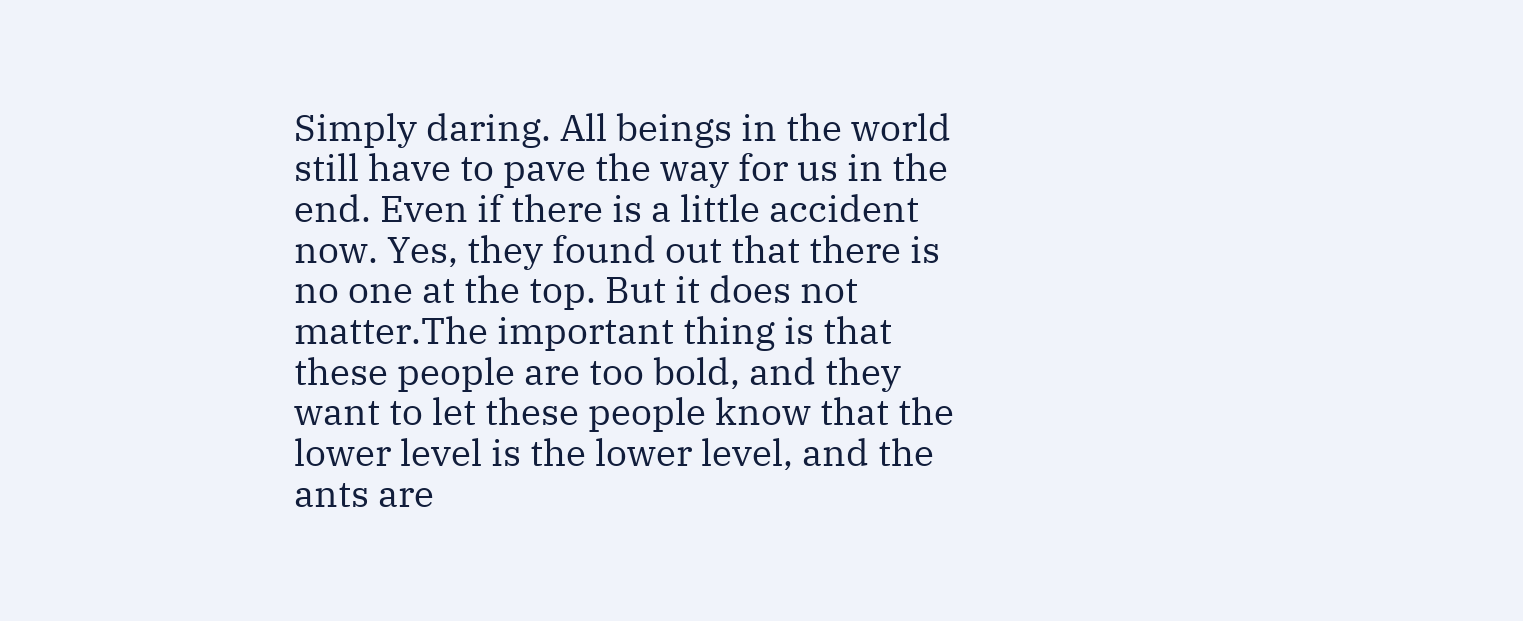Simply daring. All beings in the world still have to pave the way for us in the end. Even if there is a little accident now. Yes, they found out that there is no one at the top. But it does not matter.The important thing is that these people are too bold, and they want to let these people know that the lower level is the lower level, and the ants are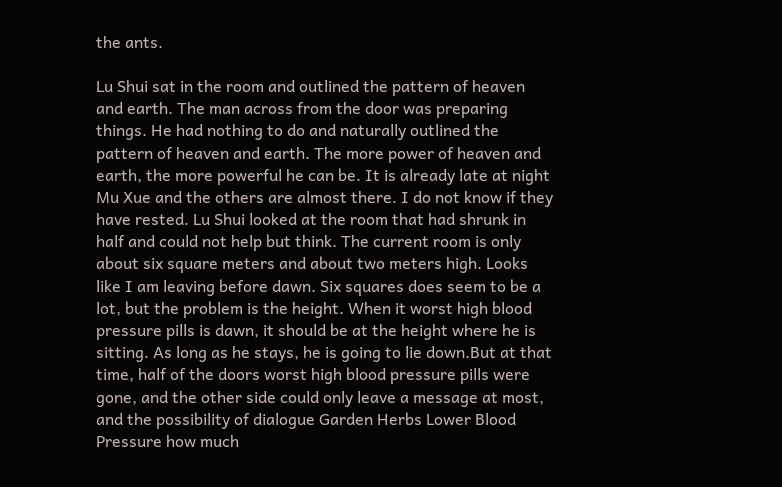the ants.

Lu Shui sat in the room and outlined the pattern of heaven and earth. The man across from the door was preparing things. He had nothing to do and naturally outlined the pattern of heaven and earth. The more power of heaven and earth, the more powerful he can be. It is already late at night Mu Xue and the others are almost there. I do not know if they have rested. Lu Shui looked at the room that had shrunk in half and could not help but think. The current room is only about six square meters and about two meters high. Looks like I am leaving before dawn. Six squares does seem to be a lot, but the problem is the height. When it worst high blood pressure pills is dawn, it should be at the height where he is sitting. As long as he stays, he is going to lie down.But at that time, half of the doors worst high blood pressure pills were gone, and the other side could only leave a message at most, and the possibility of dialogue Garden Herbs Lower Blood Pressure how much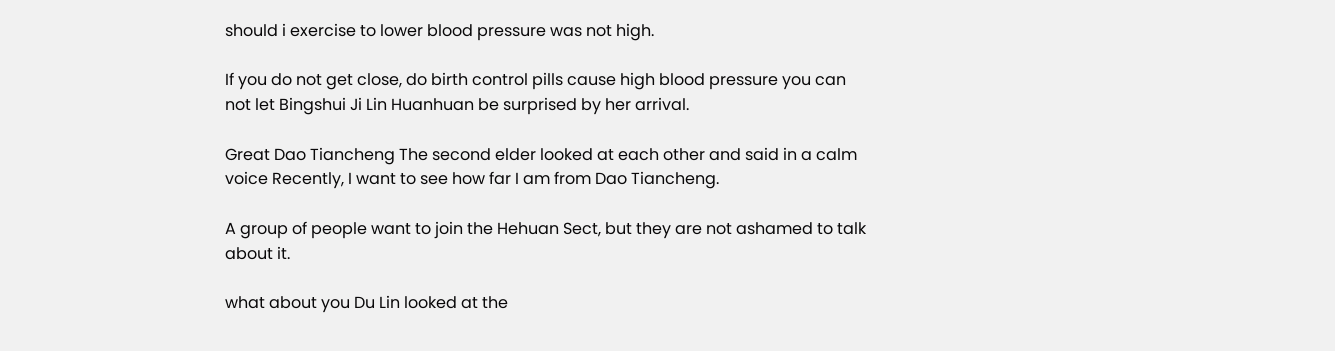should i exercise to lower blood pressure was not high.

If you do not get close, do birth control pills cause high blood pressure you can not let Bingshui Ji Lin Huanhuan be surprised by her arrival.

Great Dao Tiancheng The second elder looked at each other and said in a calm voice Recently, I want to see how far I am from Dao Tiancheng.

A group of people want to join the Hehuan Sect, but they are not ashamed to talk about it.

what about you Du Lin looked at the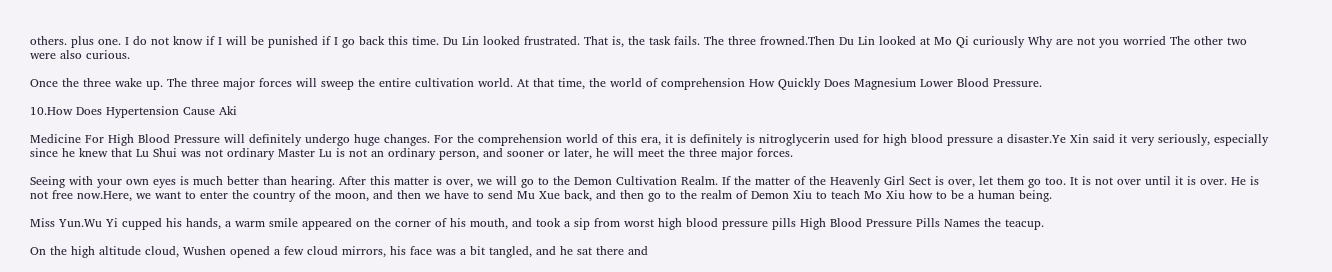others. plus one. I do not know if I will be punished if I go back this time. Du Lin looked frustrated. That is, the task fails. The three frowned.Then Du Lin looked at Mo Qi curiously Why are not you worried The other two were also curious.

Once the three wake up. The three major forces will sweep the entire cultivation world. At that time, the world of comprehension How Quickly Does Magnesium Lower Blood Pressure.

10.How Does Hypertension Cause Aki

Medicine For High Blood Pressure will definitely undergo huge changes. For the comprehension world of this era, it is definitely is nitroglycerin used for high blood pressure a disaster.Ye Xin said it very seriously, especially since he knew that Lu Shui was not ordinary Master Lu is not an ordinary person, and sooner or later, he will meet the three major forces.

Seeing with your own eyes is much better than hearing. After this matter is over, we will go to the Demon Cultivation Realm. If the matter of the Heavenly Girl Sect is over, let them go too. It is not over until it is over. He is not free now.Here, we want to enter the country of the moon, and then we have to send Mu Xue back, and then go to the realm of Demon Xiu to teach Mo Xiu how to be a human being.

Miss Yun.Wu Yi cupped his hands, a warm smile appeared on the corner of his mouth, and took a sip from worst high blood pressure pills High Blood Pressure Pills Names the teacup.

On the high altitude cloud, Wushen opened a few cloud mirrors, his face was a bit tangled, and he sat there and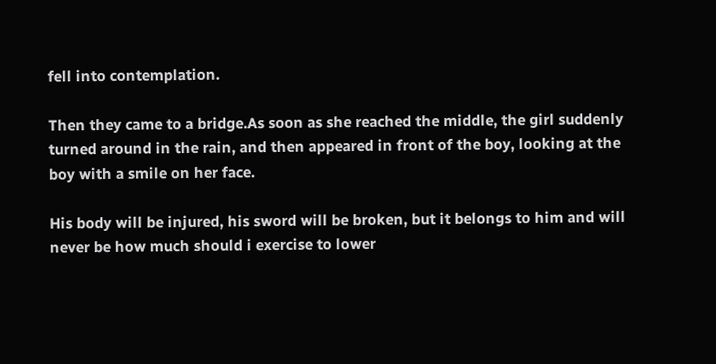fell into contemplation.

Then they came to a bridge.As soon as she reached the middle, the girl suddenly turned around in the rain, and then appeared in front of the boy, looking at the boy with a smile on her face.

His body will be injured, his sword will be broken, but it belongs to him and will never be how much should i exercise to lower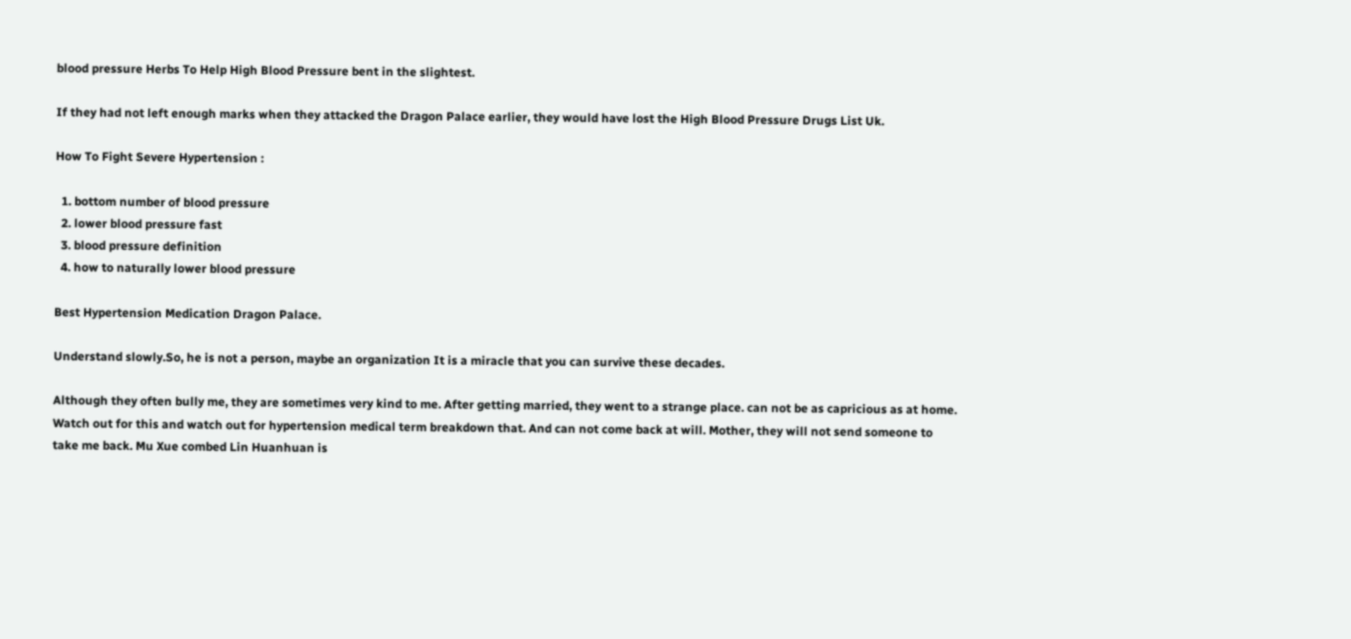blood pressure Herbs To Help High Blood Pressure bent in the slightest.

If they had not left enough marks when they attacked the Dragon Palace earlier, they would have lost the High Blood Pressure Drugs List Uk.

How To Fight Severe Hypertension :

  1. bottom number of blood pressure
  2. lower blood pressure fast
  3. blood pressure definition
  4. how to naturally lower blood pressure

Best Hypertension Medication Dragon Palace.

Understand slowly.So, he is not a person, maybe an organization It is a miracle that you can survive these decades.

Although they often bully me, they are sometimes very kind to me. After getting married, they went to a strange place. can not be as capricious as at home. Watch out for this and watch out for hypertension medical term breakdown that. And can not come back at will. Mother, they will not send someone to take me back. Mu Xue combed Lin Huanhuan is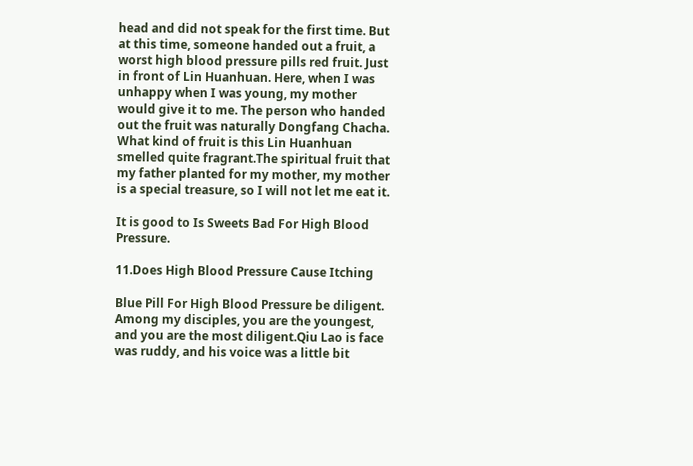head and did not speak for the first time. But at this time, someone handed out a fruit, a worst high blood pressure pills red fruit. Just in front of Lin Huanhuan. Here, when I was unhappy when I was young, my mother would give it to me. The person who handed out the fruit was naturally Dongfang Chacha. What kind of fruit is this Lin Huanhuan smelled quite fragrant.The spiritual fruit that my father planted for my mother, my mother is a special treasure, so I will not let me eat it.

It is good to Is Sweets Bad For High Blood Pressure.

11.Does High Blood Pressure Cause Itching

Blue Pill For High Blood Pressure be diligent. Among my disciples, you are the youngest, and you are the most diligent.Qiu Lao is face was ruddy, and his voice was a little bit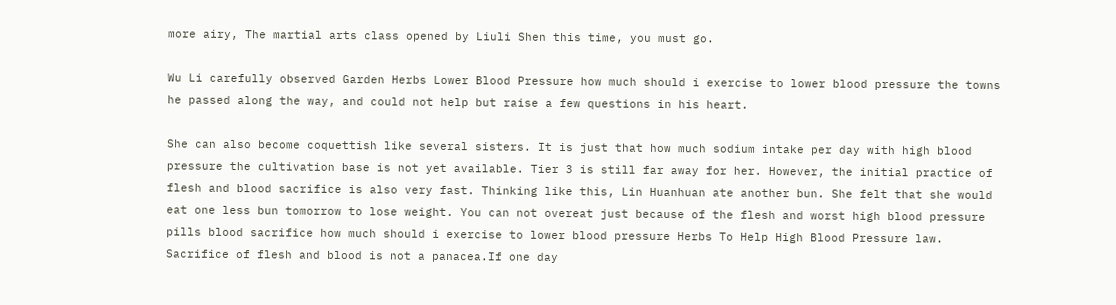more airy, The martial arts class opened by Liuli Shen this time, you must go.

Wu Li carefully observed Garden Herbs Lower Blood Pressure how much should i exercise to lower blood pressure the towns he passed along the way, and could not help but raise a few questions in his heart.

She can also become coquettish like several sisters. It is just that how much sodium intake per day with high blood pressure the cultivation base is not yet available. Tier 3 is still far away for her. However, the initial practice of flesh and blood sacrifice is also very fast. Thinking like this, Lin Huanhuan ate another bun. She felt that she would eat one less bun tomorrow to lose weight. You can not overeat just because of the flesh and worst high blood pressure pills blood sacrifice how much should i exercise to lower blood pressure Herbs To Help High Blood Pressure law. Sacrifice of flesh and blood is not a panacea.If one day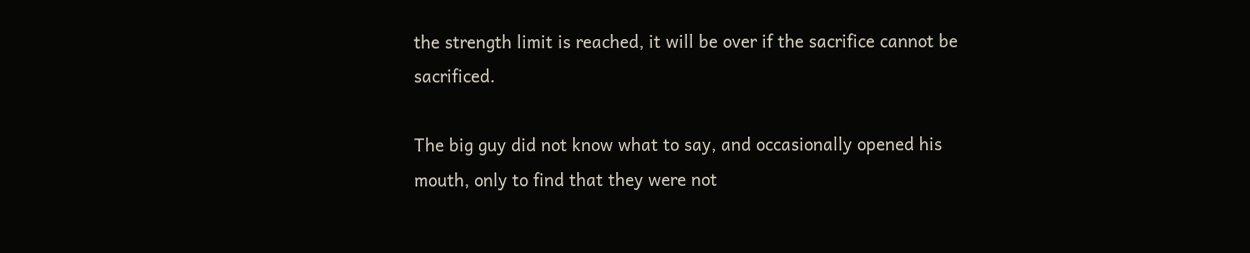the strength limit is reached, it will be over if the sacrifice cannot be sacrificed.

The big guy did not know what to say, and occasionally opened his mouth, only to find that they were not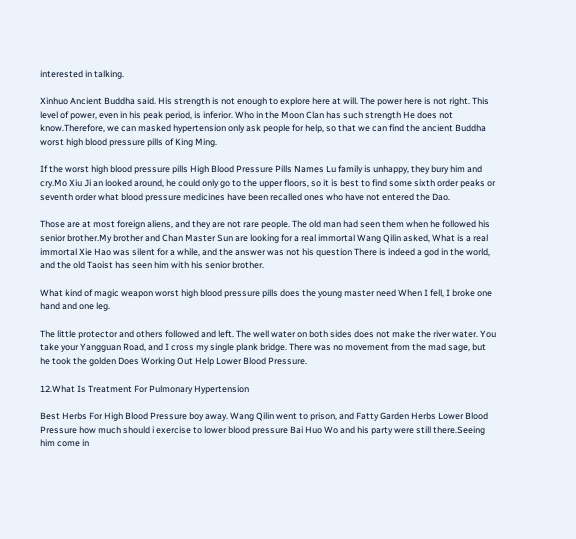interested in talking.

Xinhuo Ancient Buddha said. His strength is not enough to explore here at will. The power here is not right. This level of power, even in his peak period, is inferior. Who in the Moon Clan has such strength He does not know.Therefore, we can masked hypertension only ask people for help, so that we can find the ancient Buddha worst high blood pressure pills of King Ming.

If the worst high blood pressure pills High Blood Pressure Pills Names Lu family is unhappy, they bury him and cry.Mo Xiu Ji an looked around, he could only go to the upper floors, so it is best to find some sixth order peaks or seventh order what blood pressure medicines have been recalled ones who have not entered the Dao.

Those are at most foreign aliens, and they are not rare people. The old man had seen them when he followed his senior brother.My brother and Chan Master Sun are looking for a real immortal Wang Qilin asked, What is a real immortal Xie Hao was silent for a while, and the answer was not his question There is indeed a god in the world, and the old Taoist has seen him with his senior brother.

What kind of magic weapon worst high blood pressure pills does the young master need When I fell, I broke one hand and one leg.

The little protector and others followed and left. The well water on both sides does not make the river water. You take your Yangguan Road, and I cross my single plank bridge. There was no movement from the mad sage, but he took the golden Does Working Out Help Lower Blood Pressure.

12.What Is Treatment For Pulmonary Hypertension

Best Herbs For High Blood Pressure boy away. Wang Qilin went to prison, and Fatty Garden Herbs Lower Blood Pressure how much should i exercise to lower blood pressure Bai Huo Wo and his party were still there.Seeing him come in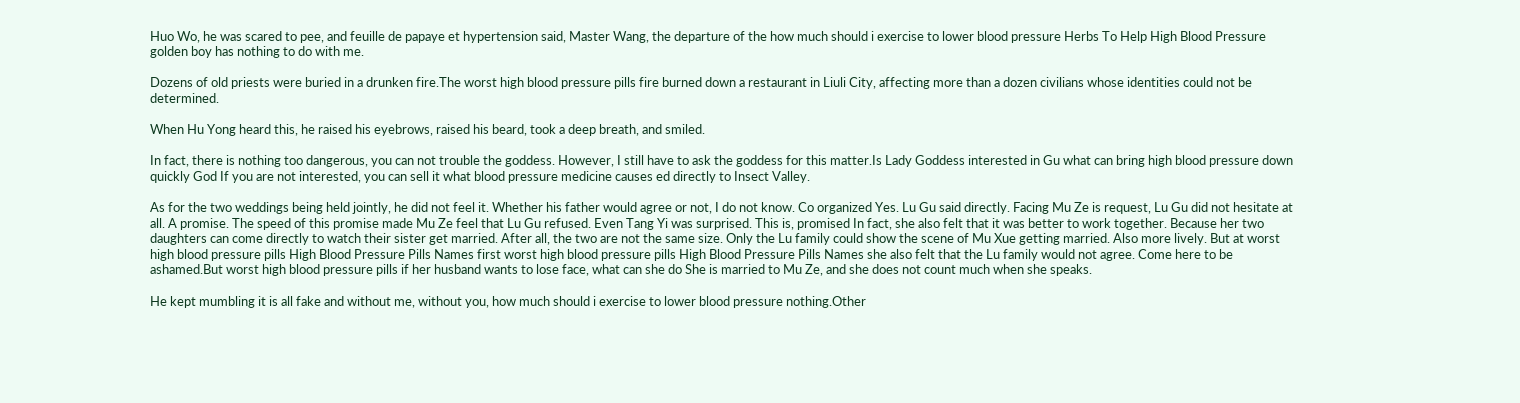Huo Wo, he was scared to pee, and feuille de papaye et hypertension said, Master Wang, the departure of the how much should i exercise to lower blood pressure Herbs To Help High Blood Pressure golden boy has nothing to do with me.

Dozens of old priests were buried in a drunken fire.The worst high blood pressure pills fire burned down a restaurant in Liuli City, affecting more than a dozen civilians whose identities could not be determined.

When Hu Yong heard this, he raised his eyebrows, raised his beard, took a deep breath, and smiled.

In fact, there is nothing too dangerous, you can not trouble the goddess. However, I still have to ask the goddess for this matter.Is Lady Goddess interested in Gu what can bring high blood pressure down quickly God If you are not interested, you can sell it what blood pressure medicine causes ed directly to Insect Valley.

As for the two weddings being held jointly, he did not feel it. Whether his father would agree or not, I do not know. Co organized Yes. Lu Gu said directly. Facing Mu Ze is request, Lu Gu did not hesitate at all. A promise. The speed of this promise made Mu Ze feel that Lu Gu refused. Even Tang Yi was surprised. This is, promised In fact, she also felt that it was better to work together. Because her two daughters can come directly to watch their sister get married. After all, the two are not the same size. Only the Lu family could show the scene of Mu Xue getting married. Also more lively. But at worst high blood pressure pills High Blood Pressure Pills Names first worst high blood pressure pills High Blood Pressure Pills Names she also felt that the Lu family would not agree. Come here to be ashamed.But worst high blood pressure pills if her husband wants to lose face, what can she do She is married to Mu Ze, and she does not count much when she speaks.

He kept mumbling it is all fake and without me, without you, how much should i exercise to lower blood pressure nothing.Other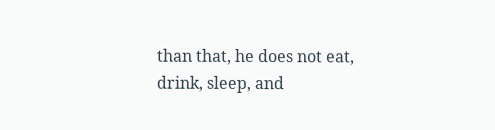than that, he does not eat, drink, sleep, and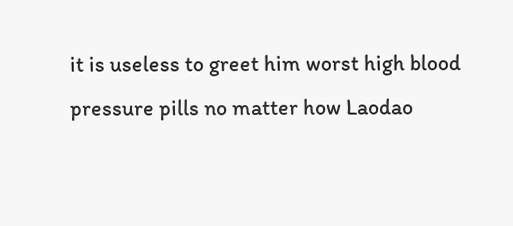it is useless to greet him worst high blood pressure pills no matter how Laodao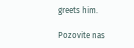greets him.

Pozovite nas